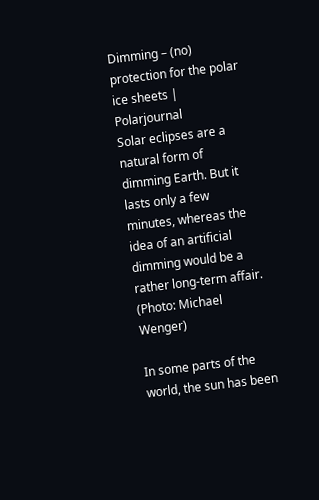Dimming – (no) protection for the polar ice sheets | Polarjournal
Solar eclipses are a natural form of dimming Earth. But it lasts only a few minutes, whereas the idea of an artificial dimming would be a rather long-term affair. (Photo: Michael Wenger)

In some parts of the world, the sun has been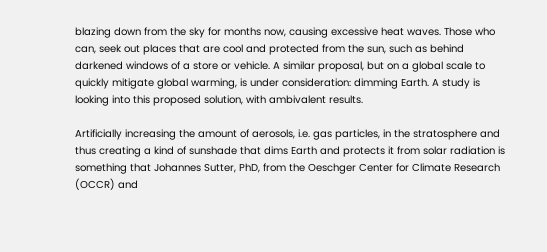blazing down from the sky for months now, causing excessive heat waves. Those who can, seek out places that are cool and protected from the sun, such as behind darkened windows of a store or vehicle. A similar proposal, but on a global scale to quickly mitigate global warming, is under consideration: dimming Earth. A study is looking into this proposed solution, with ambivalent results.

Artificially increasing the amount of aerosols, i.e. gas particles, in the stratosphere and thus creating a kind of sunshade that dims Earth and protects it from solar radiation is something that Johannes Sutter, PhD, from the Oeschger Center for Climate Research (OCCR) and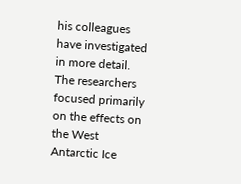his colleagues have investigated in more detail. The researchers focused primarily on the effects on the West Antarctic Ice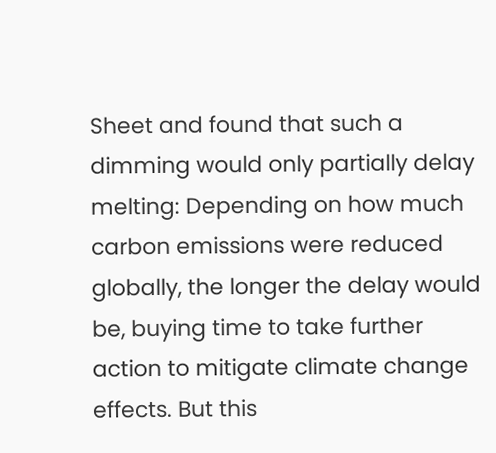Sheet and found that such a dimming would only partially delay melting: Depending on how much carbon emissions were reduced globally, the longer the delay would be, buying time to take further action to mitigate climate change effects. But this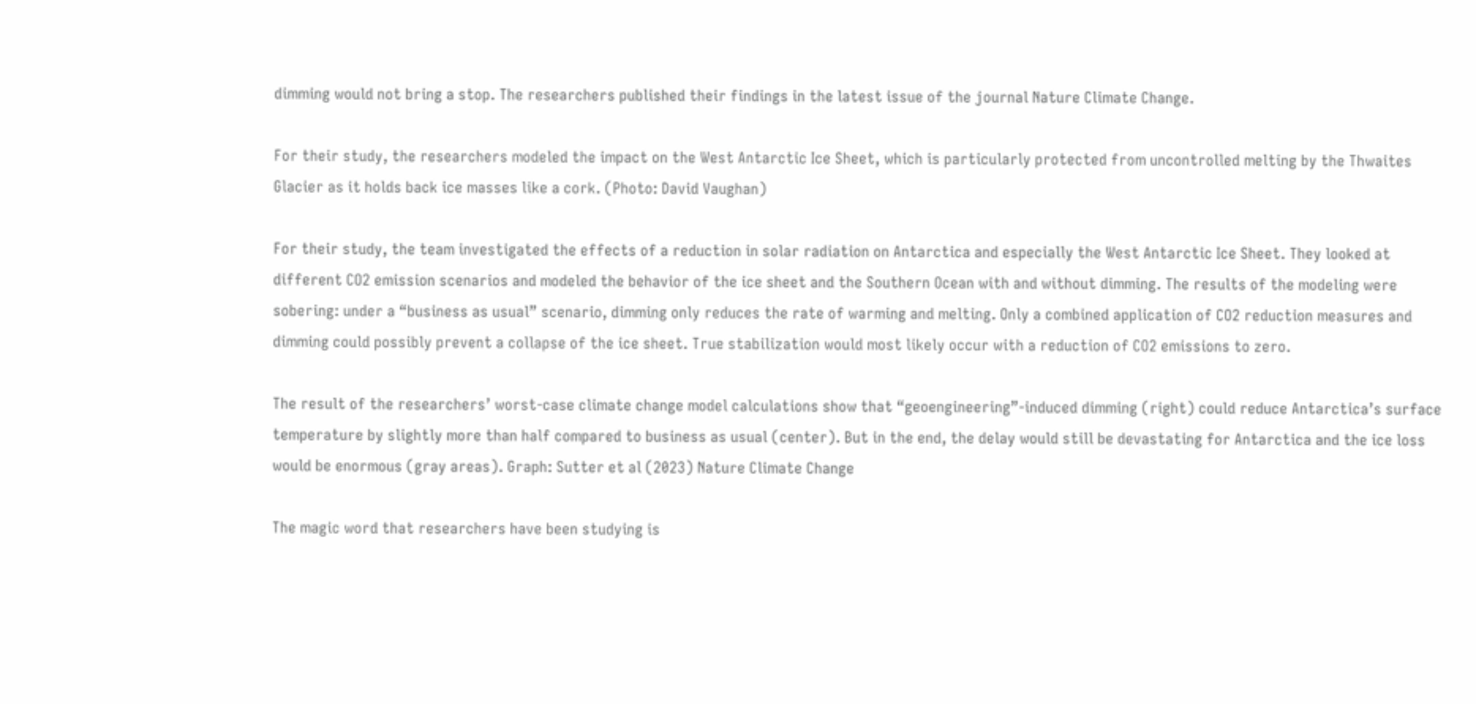dimming would not bring a stop. The researchers published their findings in the latest issue of the journal Nature Climate Change.

For their study, the researchers modeled the impact on the West Antarctic Ice Sheet, which is particularly protected from uncontrolled melting by the Thwaites Glacier as it holds back ice masses like a cork. (Photo: David Vaughan)

For their study, the team investigated the effects of a reduction in solar radiation on Antarctica and especially the West Antarctic Ice Sheet. They looked at different CO2 emission scenarios and modeled the behavior of the ice sheet and the Southern Ocean with and without dimming. The results of the modeling were sobering: under a “business as usual” scenario, dimming only reduces the rate of warming and melting. Only a combined application of CO2 reduction measures and dimming could possibly prevent a collapse of the ice sheet. True stabilization would most likely occur with a reduction of CO2 emissions to zero.

The result of the researchers’ worst-case climate change model calculations show that “geoengineering”-induced dimming (right) could reduce Antarctica’s surface temperature by slightly more than half compared to business as usual (center). But in the end, the delay would still be devastating for Antarctica and the ice loss would be enormous (gray areas). Graph: Sutter et al (2023) Nature Climate Change

The magic word that researchers have been studying is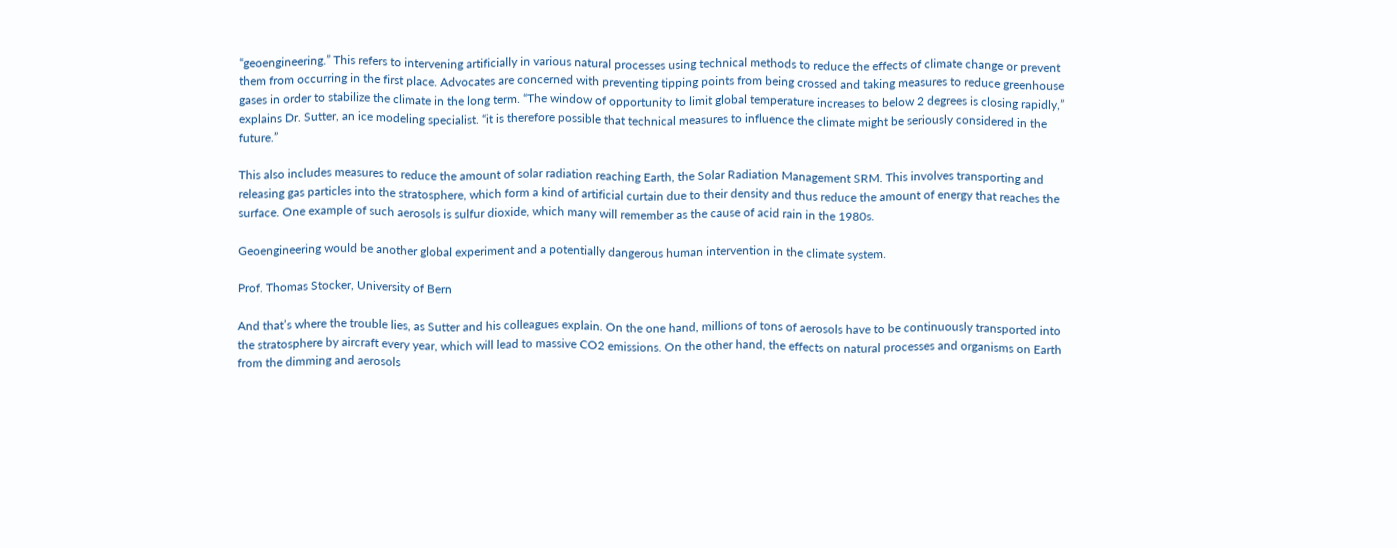“geoengineering.” This refers to intervening artificially in various natural processes using technical methods to reduce the effects of climate change or prevent them from occurring in the first place. Advocates are concerned with preventing tipping points from being crossed and taking measures to reduce greenhouse gases in order to stabilize the climate in the long term. “The window of opportunity to limit global temperature increases to below 2 degrees is closing rapidly,” explains Dr. Sutter, an ice modeling specialist. “it is therefore possible that technical measures to influence the climate might be seriously considered in the future.”

This also includes measures to reduce the amount of solar radiation reaching Earth, the Solar Radiation Management SRM. This involves transporting and releasing gas particles into the stratosphere, which form a kind of artificial curtain due to their density and thus reduce the amount of energy that reaches the surface. One example of such aerosols is sulfur dioxide, which many will remember as the cause of acid rain in the 1980s.

Geoengineering would be another global experiment and a potentially dangerous human intervention in the climate system.

Prof. Thomas Stocker, University of Bern

And that’s where the trouble lies, as Sutter and his colleagues explain. On the one hand, millions of tons of aerosols have to be continuously transported into the stratosphere by aircraft every year, which will lead to massive CO2 emissions. On the other hand, the effects on natural processes and organisms on Earth from the dimming and aerosols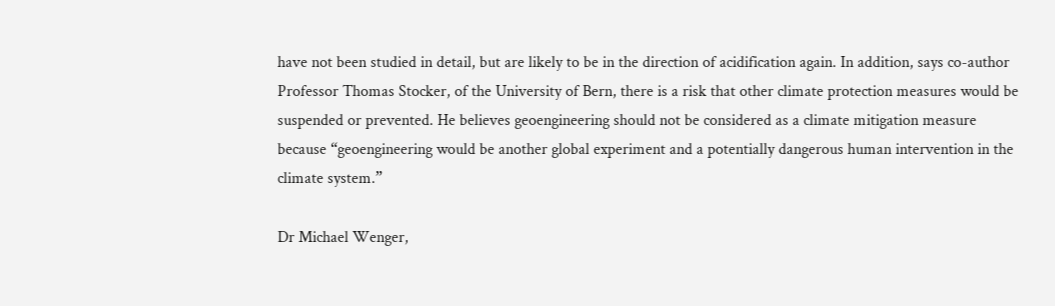have not been studied in detail, but are likely to be in the direction of acidification again. In addition, says co-author Professor Thomas Stocker, of the University of Bern, there is a risk that other climate protection measures would be suspended or prevented. He believes geoengineering should not be considered as a climate mitigation measure because “geoengineering would be another global experiment and a potentially dangerous human intervention in the climate system.”

Dr Michael Wenger,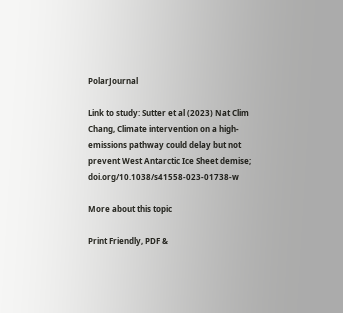PolarJournal

Link to study: Sutter et al (2023) Nat Clim Chang, Climate intervention on a high-emissions pathway could delay but not prevent West Antarctic Ice Sheet demise; doi.org/10.1038/s41558-023-01738-w

More about this topic

Print Friendly, PDF &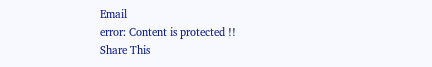Email
error: Content is protected !!
Share This